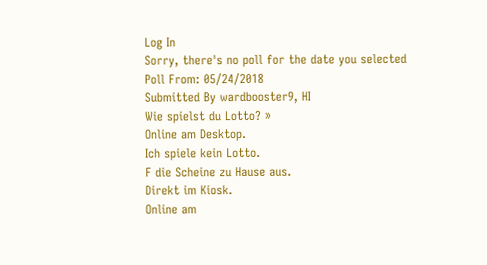Log In
Sorry, there's no poll for the date you selected
Poll From: 05/24/2018
Submitted By wardbooster9, HI
Wie spielst du Lotto? »
Online am Desktop.
Ich spiele kein Lotto.
F die Scheine zu Hause aus.
Direkt im Kiosk.
Online am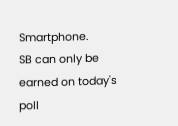Smartphone.
SB can only be earned on today's poll